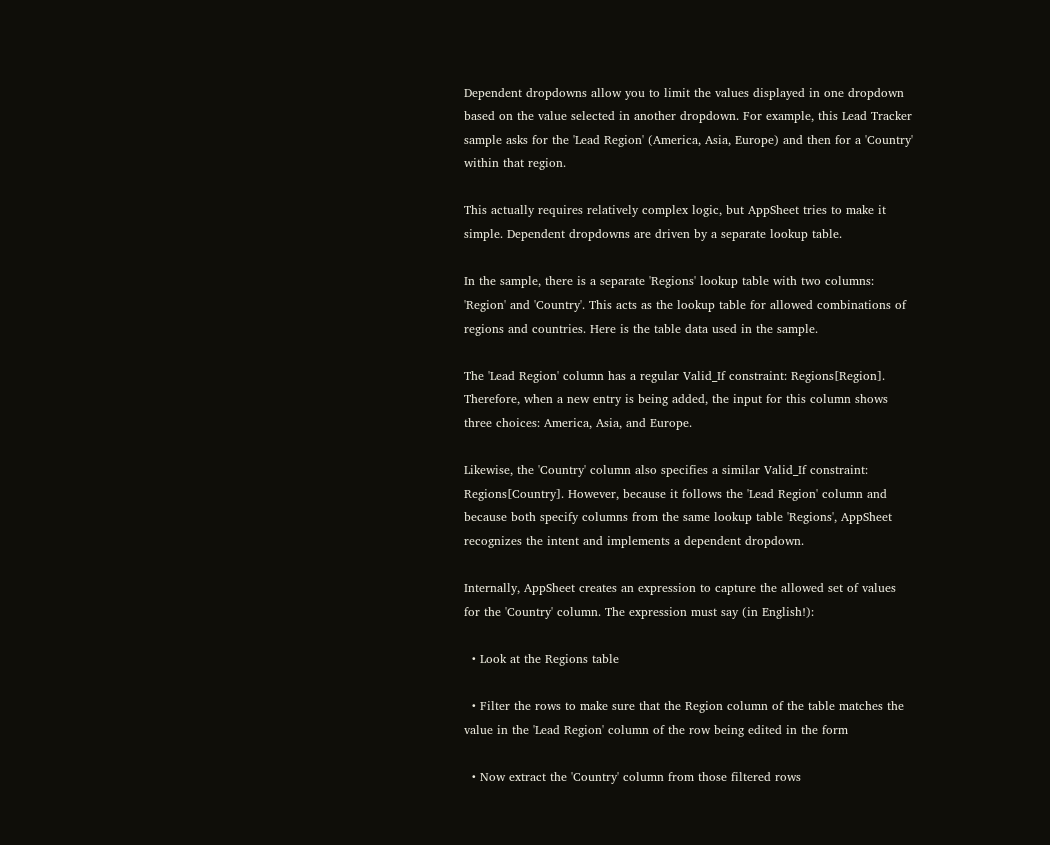Dependent dropdowns allow you to limit the values displayed in one dropdown based on the value selected in another dropdown. For example, this Lead Tracker sample asks for the 'Lead Region' (America, Asia, Europe) and then for a 'Country' within that region.

This actually requires relatively complex logic, but AppSheet tries to make it simple. Dependent dropdowns are driven by a separate lookup table.

In the sample, there is a separate 'Regions' lookup table with two columns: 'Region' and 'Country'. This acts as the lookup table for allowed combinations of regions and countries. Here is the table data used in the sample.

The 'Lead Region' column has a regular Valid_If constraint: Regions[Region]. Therefore, when a new entry is being added, the input for this column shows three choices: America, Asia, and Europe.

Likewise, the 'Country' column also specifies a similar Valid_If constraint: Regions[Country]. However, because it follows the 'Lead Region' column and because both specify columns from the same lookup table 'Regions', AppSheet recognizes the intent and implements a dependent dropdown.

Internally, AppSheet creates an expression to capture the allowed set of values for the 'Country' column. The expression must say (in English!):

  • Look at the Regions table

  • Filter the rows to make sure that the Region column of the table matches the value in the 'Lead Region' column of the row being edited in the form

  • Now extract the 'Country' column from those filtered rows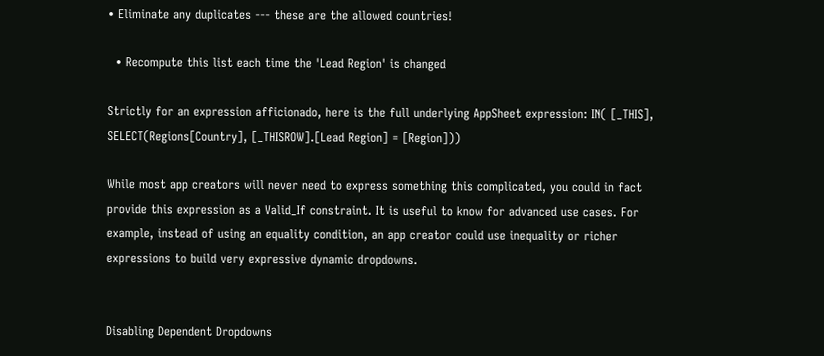• Eliminate any duplicates --- these are the allowed countries!

  • Recompute this list each time the 'Lead Region' is changed

Strictly for an expression afficionado, here is the full underlying AppSheet expression: IN( [_THIS], SELECT(Regions[Country], [_THISROW].[Lead Region] = [Region]))

While most app creators will never need to express something this complicated, you could in fact provide this expression as a Valid_If constraint. It is useful to know for advanced use cases. For example, instead of using an equality condition, an app creator could use inequality or richer expressions to build very expressive dynamic dropdowns.


Disabling Dependent Dropdowns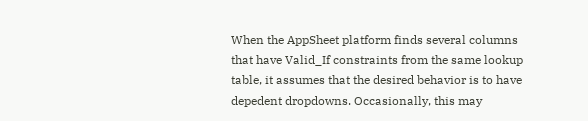When the AppSheet platform finds several columns that have Valid_If constraints from the same lookup table, it assumes that the desired behavior is to have depedent dropdowns. Occasionally, this may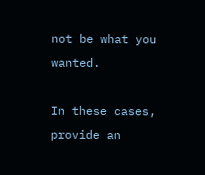not be what you wanted.

In these cases, provide an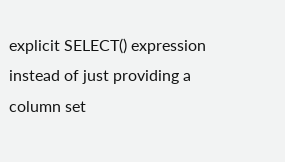explicit SELECT() expression instead of just providing a column set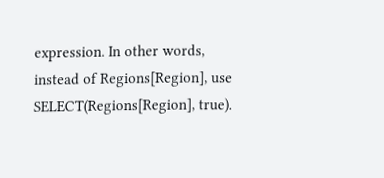expression. In other words, instead of Regions[Region], use SELECT(Regions[Region], true).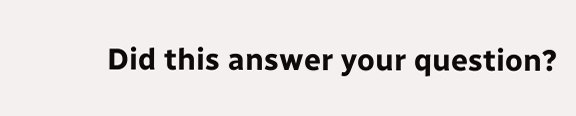Did this answer your question?